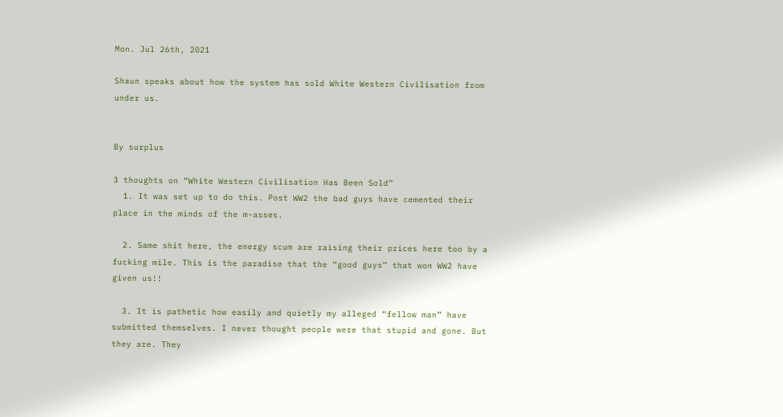Mon. Jul 26th, 2021

Shaun speaks about how the system has sold White Western Civilisation from under us.


By surplus

3 thoughts on “White Western Civilisation Has Been Sold”
  1. It was set up to do this. Post WW2 the bad guys have cemented their place in the minds of the m-asses.

  2. Same shit here, the energy scum are raising their prices here too by a fucking mile. This is the paradise that the “good guys” that won WW2 have given us!!

  3. It is pathetic how easily and quietly my alleged “fellow man” have submitted themselves. I never thought people were that stupid and gone. But they are. They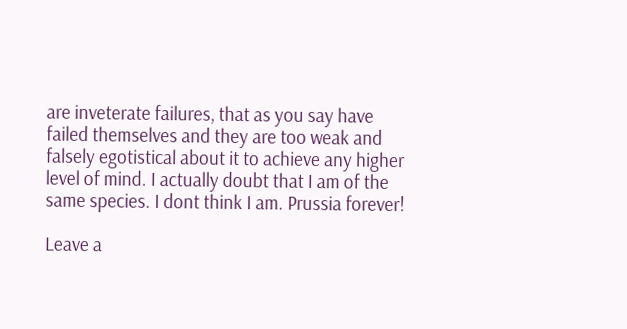are inveterate failures, that as you say have failed themselves and they are too weak and falsely egotistical about it to achieve any higher level of mind. I actually doubt that I am of the same species. I dont think I am. Prussia forever!

Leave a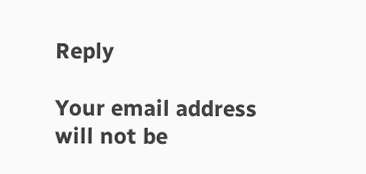Reply

Your email address will not be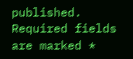published. Required fields are marked *